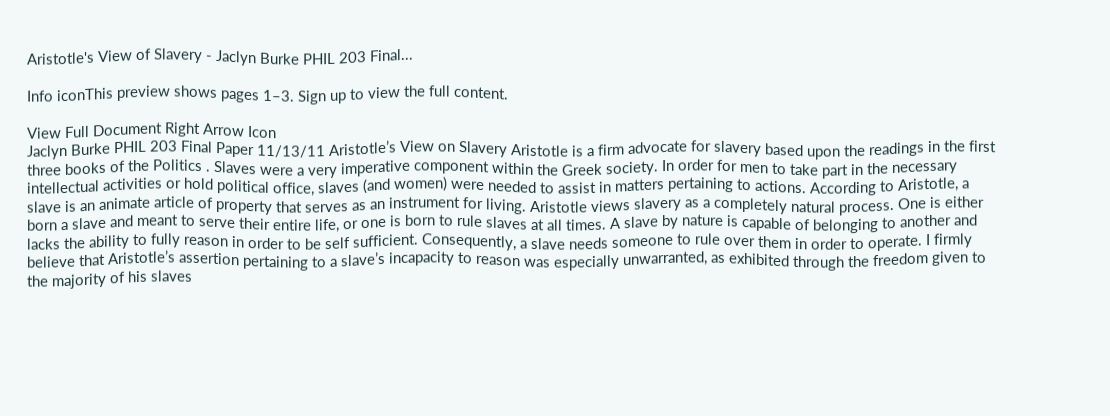Aristotle's View of Slavery - Jaclyn Burke PHIL 203 Final...

Info iconThis preview shows pages 1–3. Sign up to view the full content.

View Full Document Right Arrow Icon
Jaclyn Burke PHIL 203 Final Paper 11/13/11 Aristotle’s View on Slavery Aristotle is a firm advocate for slavery based upon the readings in the first three books of the Politics . Slaves were a very imperative component within the Greek society. In order for men to take part in the necessary intellectual activities or hold political office, slaves (and women) were needed to assist in matters pertaining to actions. According to Aristotle, a slave is an animate article of property that serves as an instrument for living. Aristotle views slavery as a completely natural process. One is either born a slave and meant to serve their entire life, or one is born to rule slaves at all times. A slave by nature is capable of belonging to another and lacks the ability to fully reason in order to be self sufficient. Consequently, a slave needs someone to rule over them in order to operate. I firmly believe that Aristotle’s assertion pertaining to a slave’s incapacity to reason was especially unwarranted, as exhibited through the freedom given to the majority of his slaves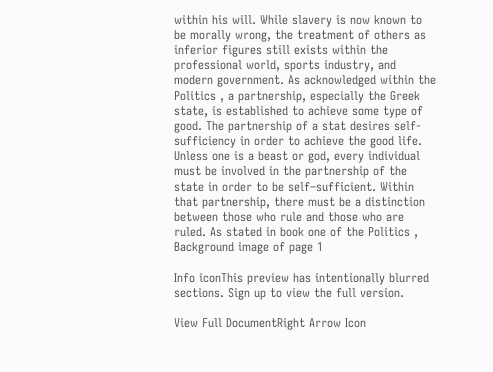within his will. While slavery is now known to be morally wrong, the treatment of others as inferior figures still exists within the professional world, sports industry, and modern government. As acknowledged within the Politics , a partnership, especially the Greek state, is established to achieve some type of good. The partnership of a stat desires self-sufficiency in order to achieve the good life. Unless one is a beast or god, every individual must be involved in the partnership of the state in order to be self–sufficient. Within that partnership, there must be a distinction between those who rule and those who are ruled. As stated in book one of the Politics ,
Background image of page 1

Info iconThis preview has intentionally blurred sections. Sign up to view the full version.

View Full DocumentRight Arrow Icon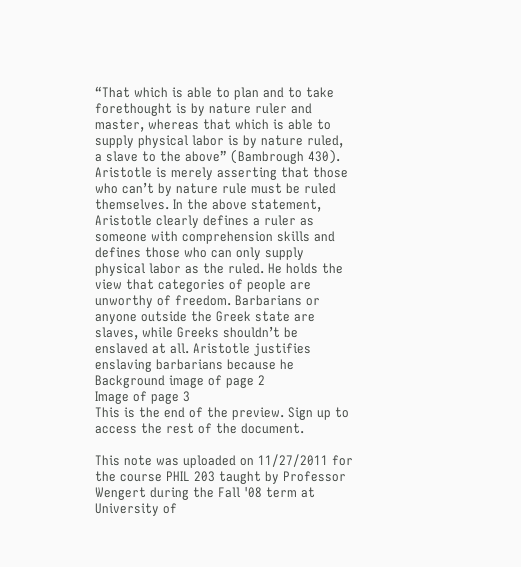“That which is able to plan and to take forethought is by nature ruler and master, whereas that which is able to supply physical labor is by nature ruled, a slave to the above” (Bambrough 430). Aristotle is merely asserting that those who can’t by nature rule must be ruled themselves. In the above statement, Aristotle clearly defines a ruler as someone with comprehension skills and defines those who can only supply physical labor as the ruled. He holds the view that categories of people are unworthy of freedom. Barbarians or anyone outside the Greek state are slaves, while Greeks shouldn’t be enslaved at all. Aristotle justifies enslaving barbarians because he
Background image of page 2
Image of page 3
This is the end of the preview. Sign up to access the rest of the document.

This note was uploaded on 11/27/2011 for the course PHIL 203 taught by Professor Wengert during the Fall '08 term at University of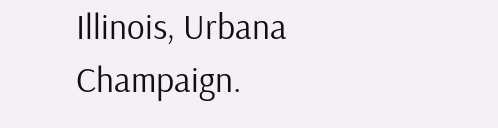Illinois, Urbana Champaign.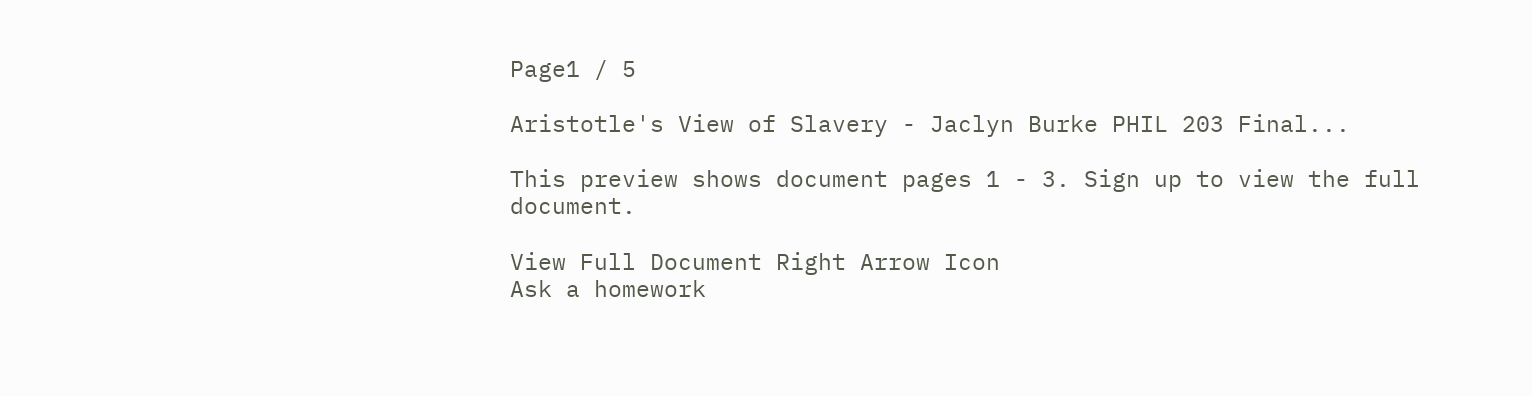Page1 / 5

Aristotle's View of Slavery - Jaclyn Burke PHIL 203 Final...

This preview shows document pages 1 - 3. Sign up to view the full document.

View Full Document Right Arrow Icon
Ask a homework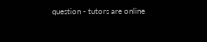question - tutors are online